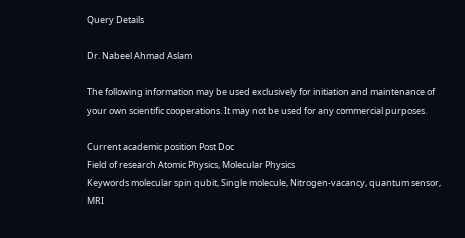Query Details

Dr. Nabeel Ahmad Aslam

The following information may be used exclusively for initiation and maintenance of your own scientific cooperations. It may not be used for any commercial purposes.

Current academic position Post Doc
Field of research Atomic Physics, Molecular Physics
Keywords molecular spin qubit, Single molecule, Nitrogen-vacancy, quantum sensor, MRI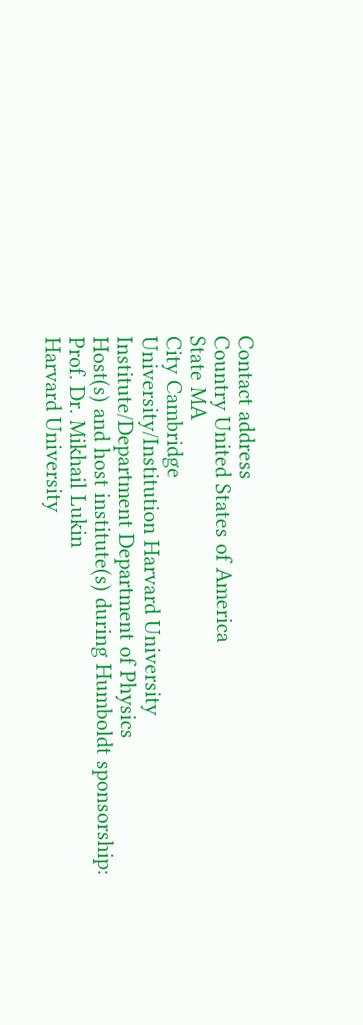Contact address
Country United States of America
State MA
City Cambridge
University/Institution Harvard University
Institute/Department Department of Physics
Host(s) and host institute(s) during Humboldt sponsorship:
Prof. Dr. Mikhail Lukin
Harvard University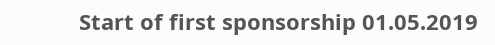Start of first sponsorship 01.05.2019